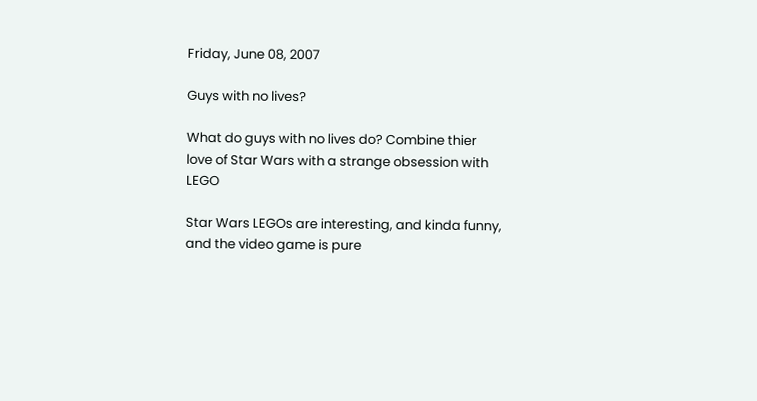Friday, June 08, 2007

Guys with no lives?

What do guys with no lives do? Combine thier love of Star Wars with a strange obsession with LEGO

Star Wars LEGOs are interesting, and kinda funny, and the video game is pure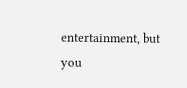entertainment, but you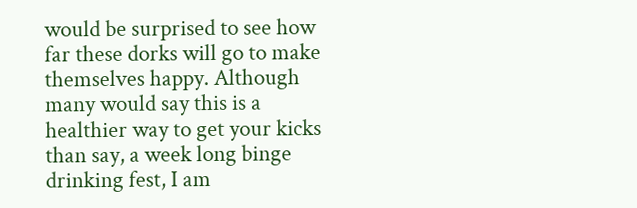would be surprised to see how far these dorks will go to make themselves happy. Although many would say this is a healthier way to get your kicks than say, a week long binge drinking fest, I am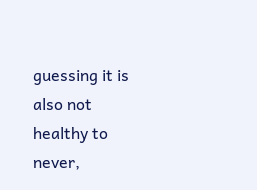guessing it is also not healthy to never,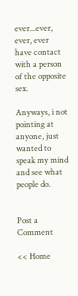ever...ever, ever, ever have contact with a person of the opposite sex.

Anyways, i not pointing at anyone, just wanted to speak my mind and see what people do.


Post a Comment

<< Home